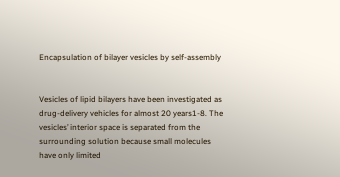Encapsulation of bilayer vesicles by self-assembly


Vesicles of lipid bilayers have been investigated as drug-delivery vehicles for almost 20 years1-8. The vesicles’ interior space is separated from the surrounding solution because small molecules have only limited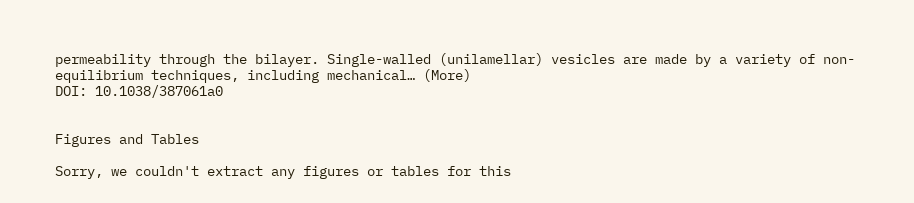permeability through the bilayer. Single-walled (unilamellar) vesicles are made by a variety of non-equilibrium techniques, including mechanical… (More)
DOI: 10.1038/387061a0


Figures and Tables

Sorry, we couldn't extract any figures or tables for this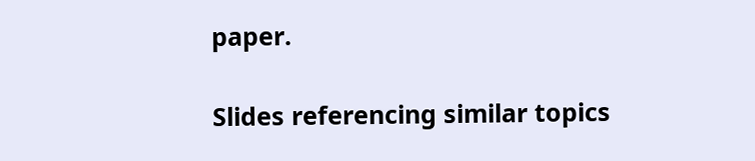paper.

Slides referencing similar topics